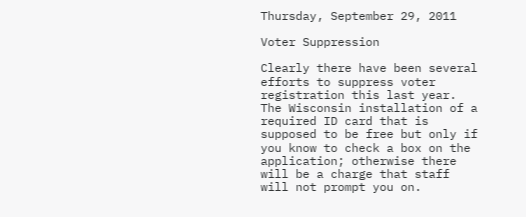Thursday, September 29, 2011

Voter Suppression

Clearly there have been several efforts to suppress voter registration this last year.  The Wisconsin installation of a required ID card that is supposed to be free but only if you know to check a box on the application; otherwise there will be a charge that staff will not prompt you on.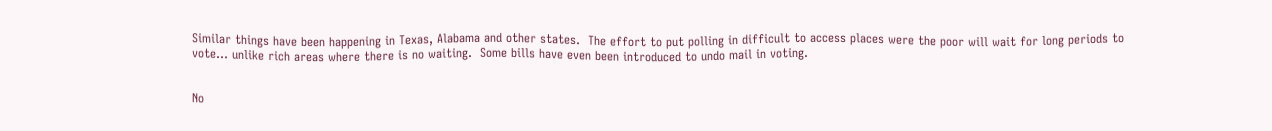Similar things have been happening in Texas, Alabama and other states.  The effort to put polling in difficult to access places were the poor will wait for long periods to vote... unlike rich areas where there is no waiting.  Some bills have even been introduced to undo mail in voting.


No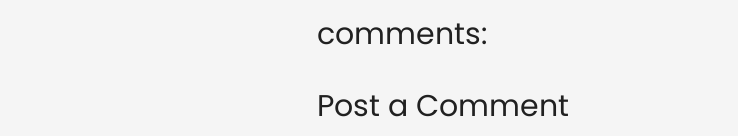comments:

Post a Comment